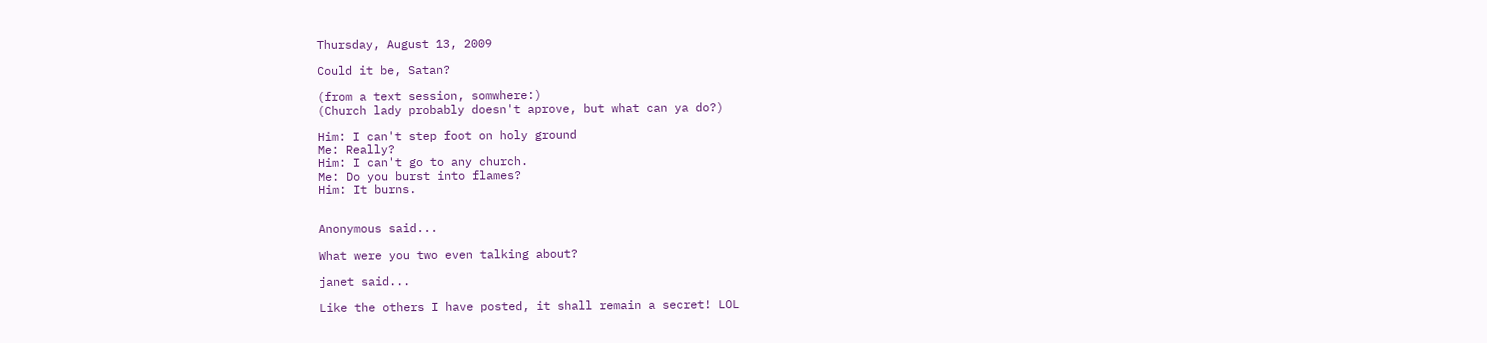Thursday, August 13, 2009

Could it be, Satan?

(from a text session, somwhere:)
(Church lady probably doesn't aprove, but what can ya do?)

Him: I can't step foot on holy ground
Me: Really?
Him: I can't go to any church.
Me: Do you burst into flames?
Him: It burns.


Anonymous said...

What were you two even talking about?

janet said...

Like the others I have posted, it shall remain a secret! LOL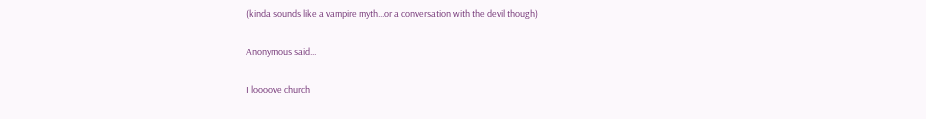(kinda sounds like a vampire myth...or a conversation with the devil though)

Anonymous said...

I loooove church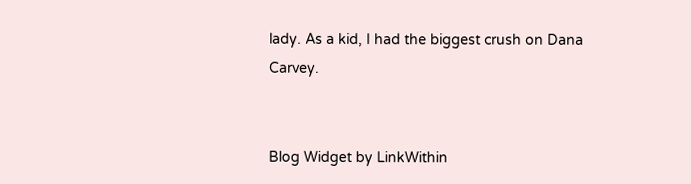lady. As a kid, I had the biggest crush on Dana Carvey.


Blog Widget by LinkWithin